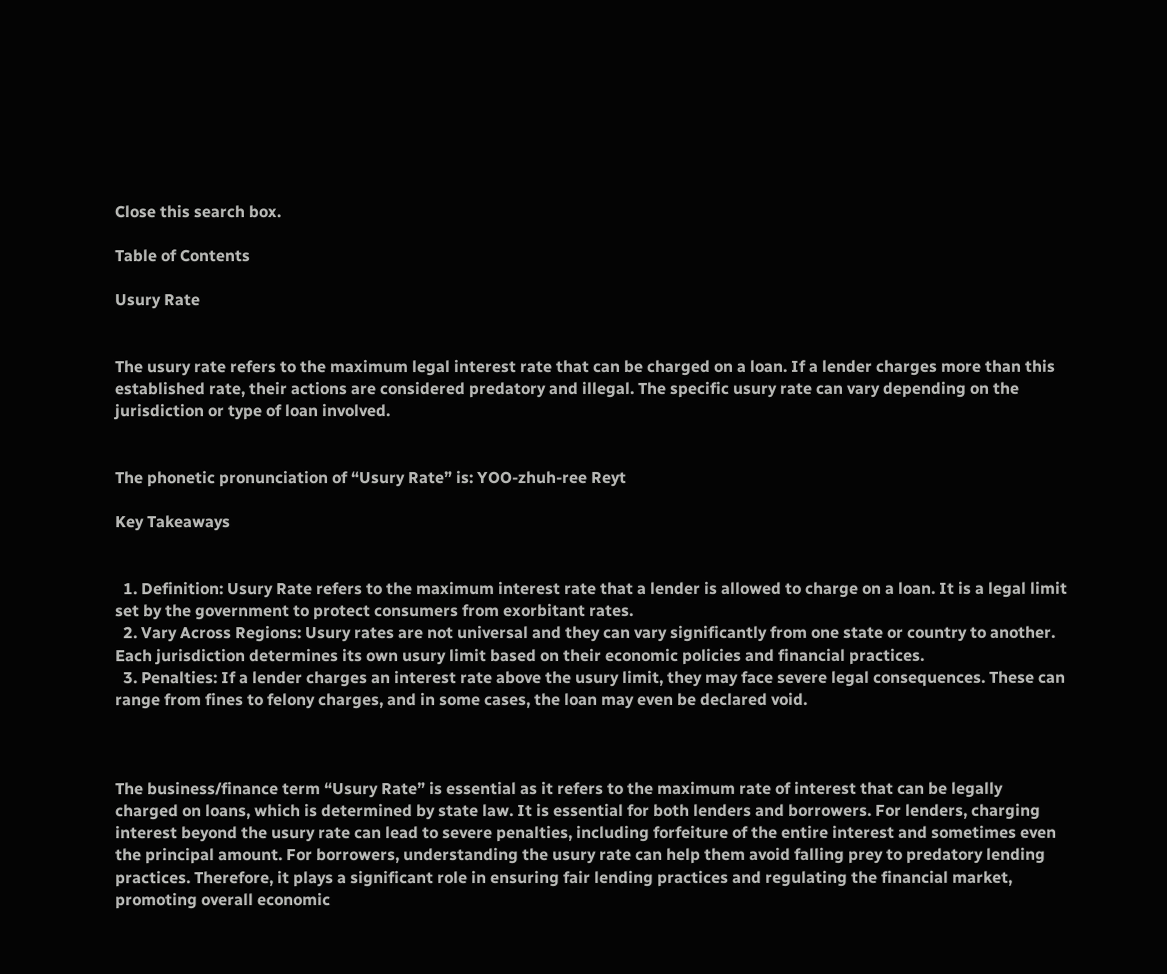Close this search box.

Table of Contents

Usury Rate


The usury rate refers to the maximum legal interest rate that can be charged on a loan. If a lender charges more than this established rate, their actions are considered predatory and illegal. The specific usury rate can vary depending on the jurisdiction or type of loan involved.


The phonetic pronunciation of “Usury Rate” is: YOO-zhuh-ree Reyt

Key Takeaways


  1. Definition: Usury Rate refers to the maximum interest rate that a lender is allowed to charge on a loan. It is a legal limit set by the government to protect consumers from exorbitant rates.
  2. Vary Across Regions: Usury rates are not universal and they can vary significantly from one state or country to another. Each jurisdiction determines its own usury limit based on their economic policies and financial practices.
  3. Penalties: If a lender charges an interest rate above the usury limit, they may face severe legal consequences. These can range from fines to felony charges, and in some cases, the loan may even be declared void.



The business/finance term “Usury Rate” is essential as it refers to the maximum rate of interest that can be legally charged on loans, which is determined by state law. It is essential for both lenders and borrowers. For lenders, charging interest beyond the usury rate can lead to severe penalties, including forfeiture of the entire interest and sometimes even the principal amount. For borrowers, understanding the usury rate can help them avoid falling prey to predatory lending practices. Therefore, it plays a significant role in ensuring fair lending practices and regulating the financial market, promoting overall economic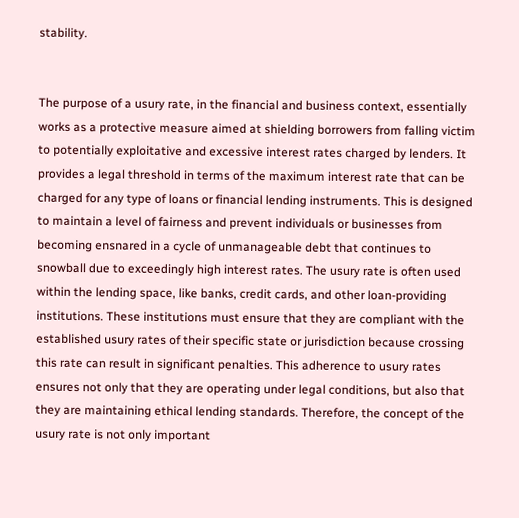stability.


The purpose of a usury rate, in the financial and business context, essentially works as a protective measure aimed at shielding borrowers from falling victim to potentially exploitative and excessive interest rates charged by lenders. It provides a legal threshold in terms of the maximum interest rate that can be charged for any type of loans or financial lending instruments. This is designed to maintain a level of fairness and prevent individuals or businesses from becoming ensnared in a cycle of unmanageable debt that continues to snowball due to exceedingly high interest rates. The usury rate is often used within the lending space, like banks, credit cards, and other loan-providing institutions. These institutions must ensure that they are compliant with the established usury rates of their specific state or jurisdiction because crossing this rate can result in significant penalties. This adherence to usury rates ensures not only that they are operating under legal conditions, but also that they are maintaining ethical lending standards. Therefore, the concept of the usury rate is not only important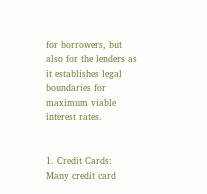for borrowers, but also for the lenders as it establishes legal boundaries for maximum viable interest rates.


1. Credit Cards: Many credit card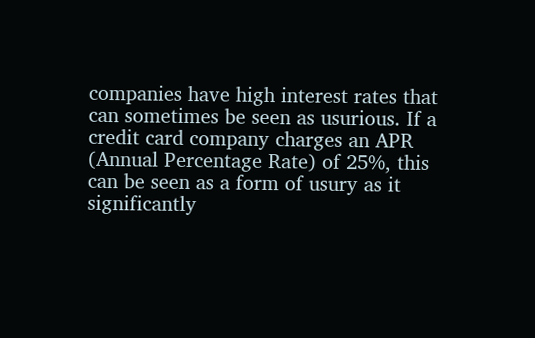companies have high interest rates that can sometimes be seen as usurious. If a credit card company charges an APR (Annual Percentage Rate) of 25%, this can be seen as a form of usury as it significantly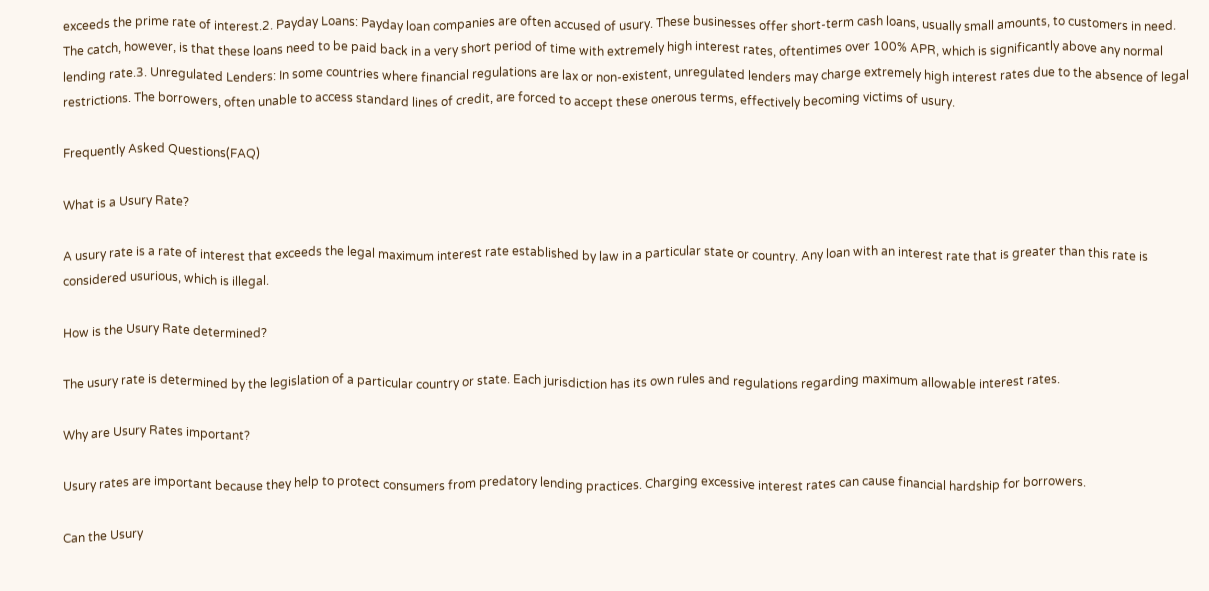exceeds the prime rate of interest.2. Payday Loans: Payday loan companies are often accused of usury. These businesses offer short-term cash loans, usually small amounts, to customers in need. The catch, however, is that these loans need to be paid back in a very short period of time with extremely high interest rates, oftentimes over 100% APR, which is significantly above any normal lending rate.3. Unregulated Lenders: In some countries where financial regulations are lax or non-existent, unregulated lenders may charge extremely high interest rates due to the absence of legal restrictions. The borrowers, often unable to access standard lines of credit, are forced to accept these onerous terms, effectively becoming victims of usury.

Frequently Asked Questions(FAQ)

What is a Usury Rate?

A usury rate is a rate of interest that exceeds the legal maximum interest rate established by law in a particular state or country. Any loan with an interest rate that is greater than this rate is considered usurious, which is illegal.

How is the Usury Rate determined?

The usury rate is determined by the legislation of a particular country or state. Each jurisdiction has its own rules and regulations regarding maximum allowable interest rates.

Why are Usury Rates important?

Usury rates are important because they help to protect consumers from predatory lending practices. Charging excessive interest rates can cause financial hardship for borrowers.

Can the Usury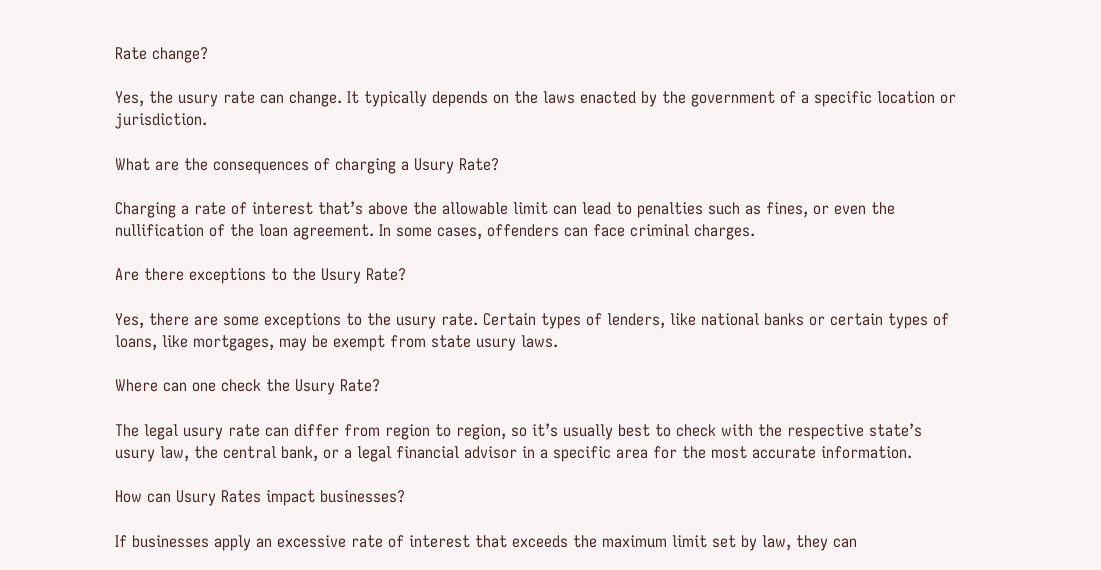Rate change?

Yes, the usury rate can change. It typically depends on the laws enacted by the government of a specific location or jurisdiction.

What are the consequences of charging a Usury Rate?

Charging a rate of interest that’s above the allowable limit can lead to penalties such as fines, or even the nullification of the loan agreement. In some cases, offenders can face criminal charges.

Are there exceptions to the Usury Rate?

Yes, there are some exceptions to the usury rate. Certain types of lenders, like national banks or certain types of loans, like mortgages, may be exempt from state usury laws.

Where can one check the Usury Rate?

The legal usury rate can differ from region to region, so it’s usually best to check with the respective state’s usury law, the central bank, or a legal financial advisor in a specific area for the most accurate information.

How can Usury Rates impact businesses?

If businesses apply an excessive rate of interest that exceeds the maximum limit set by law, they can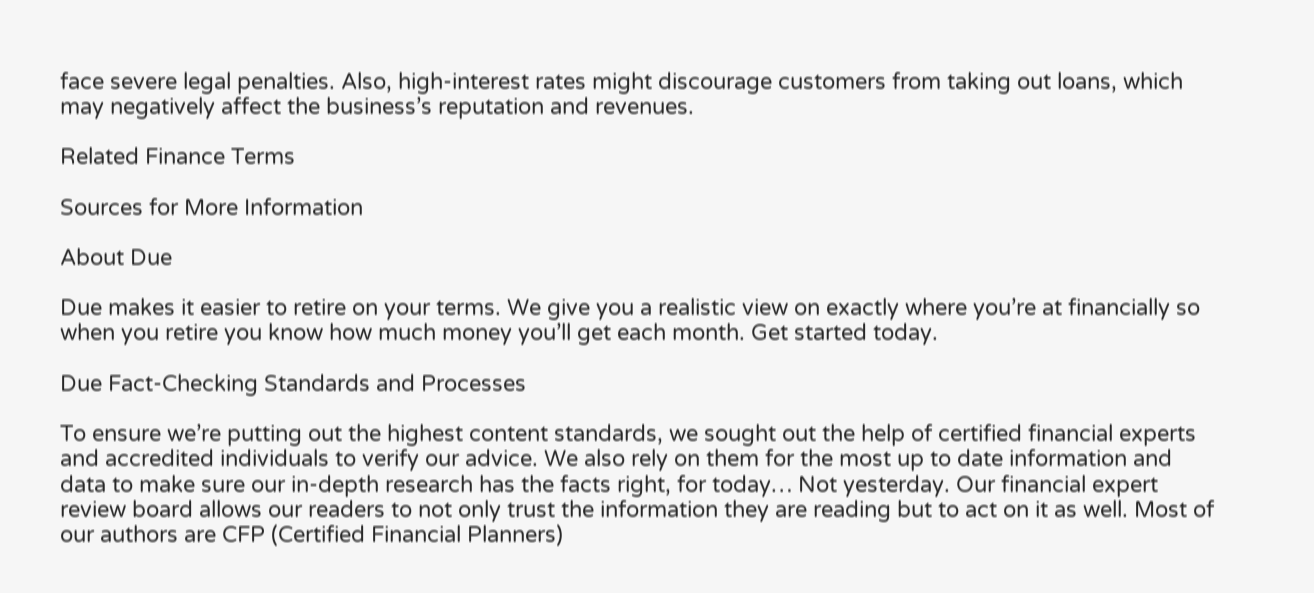face severe legal penalties. Also, high-interest rates might discourage customers from taking out loans, which may negatively affect the business’s reputation and revenues.

Related Finance Terms

Sources for More Information

About Due

Due makes it easier to retire on your terms. We give you a realistic view on exactly where you’re at financially so when you retire you know how much money you’ll get each month. Get started today.

Due Fact-Checking Standards and Processes

To ensure we’re putting out the highest content standards, we sought out the help of certified financial experts and accredited individuals to verify our advice. We also rely on them for the most up to date information and data to make sure our in-depth research has the facts right, for today… Not yesterday. Our financial expert review board allows our readers to not only trust the information they are reading but to act on it as well. Most of our authors are CFP (Certified Financial Planners)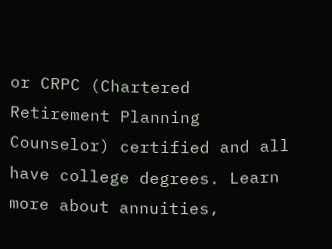or CRPC (Chartered Retirement Planning Counselor) certified and all have college degrees. Learn more about annuities,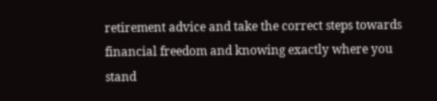retirement advice and take the correct steps towards financial freedom and knowing exactly where you stand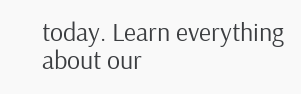today. Learn everything about our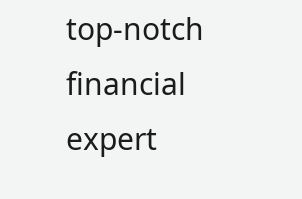top-notch financial expert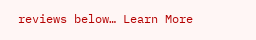reviews below… Learn More